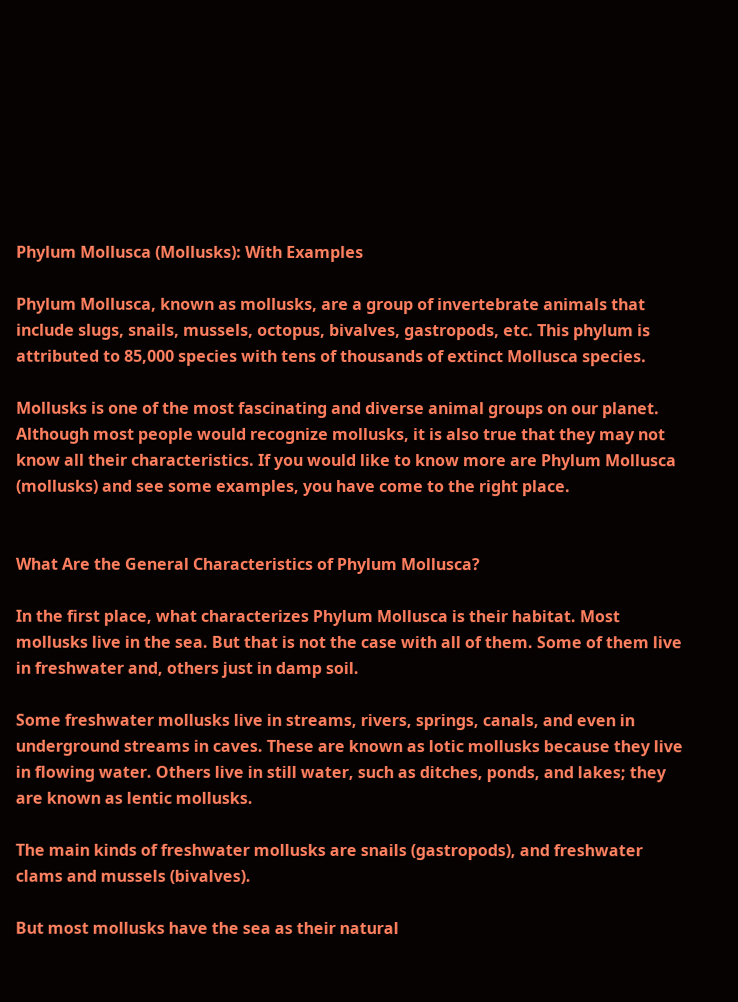Phylum Mollusca (Mollusks): With Examples

Phylum Mollusca, known as mollusks, are a group of invertebrate animals that include slugs, snails, mussels, octopus, bivalves, gastropods, etc. This phylum is attributed to 85,000 species with tens of thousands of extinct Mollusca species.

Mollusks is one of the most fascinating and diverse animal groups on our planet. Although most people would recognize mollusks, it is also true that they may not know all their characteristics. If you would like to know more are Phylum Mollusca (mollusks) and see some examples, you have come to the right place.


What Are the General Characteristics of Phylum Mollusca?

In the first place, what characterizes Phylum Mollusca is their habitat. Most mollusks live in the sea. But that is not the case with all of them. Some of them live in freshwater and, others just in damp soil.

Some freshwater mollusks live in streams, rivers, springs, canals, and even in underground streams in caves. These are known as lotic mollusks because they live in flowing water. Others live in still water, such as ditches, ponds, and lakes; they are known as lentic mollusks.

The main kinds of freshwater mollusks are snails (gastropods), and freshwater clams and mussels (bivalves).

But most mollusks have the sea as their natural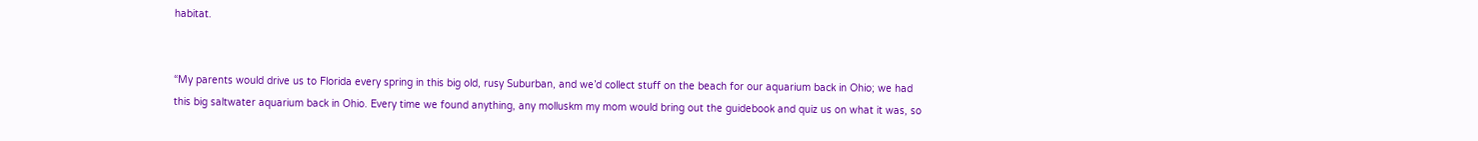habitat.


“My parents would drive us to Florida every spring in this big old, rusy Suburban, and we’d collect stuff on the beach for our aquarium back in Ohio; we had this big saltwater aquarium back in Ohio. Every time we found anything, any molluskm my mom would bring out the guidebook and quiz us on what it was, so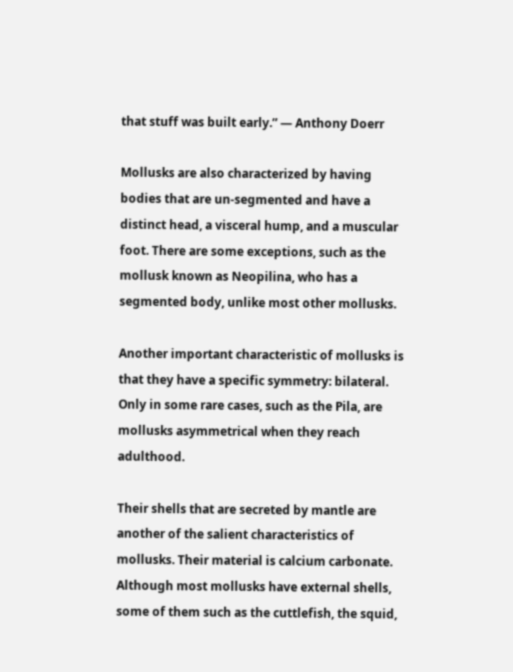that stuff was built early.” — Anthony Doerr

Mollusks are also characterized by having bodies that are un-segmented and have a distinct head, a visceral hump, and a muscular foot. There are some exceptions, such as the mollusk known as Neopilina, who has a segmented body, unlike most other mollusks.

Another important characteristic of mollusks is that they have a specific symmetry: bilateral. Only in some rare cases, such as the Pila, are mollusks asymmetrical when they reach adulthood.

Their shells that are secreted by mantle are another of the salient characteristics of mollusks. Their material is calcium carbonate. Although most mollusks have external shells, some of them such as the cuttlefish, the squid,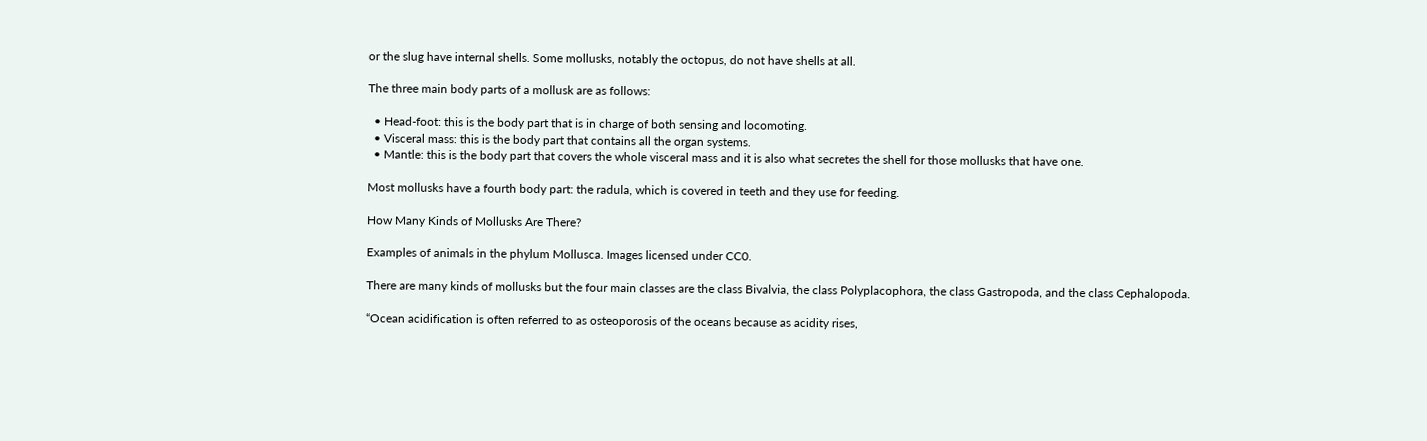or the slug have internal shells. Some mollusks, notably the octopus, do not have shells at all.

The three main body parts of a mollusk are as follows:

  • Head-foot: this is the body part that is in charge of both sensing and locomoting.
  • Visceral mass: this is the body part that contains all the organ systems.
  • Mantle: this is the body part that covers the whole visceral mass and it is also what secretes the shell for those mollusks that have one.

Most mollusks have a fourth body part: the radula, which is covered in teeth and they use for feeding.

How Many Kinds of Mollusks Are There?

Examples of animals in the phylum Mollusca. Images licensed under CC0.

There are many kinds of mollusks but the four main classes are the class Bivalvia, the class Polyplacophora, the class Gastropoda, and the class Cephalopoda.

“Ocean acidification is often referred to as osteoporosis of the oceans because as acidity rises,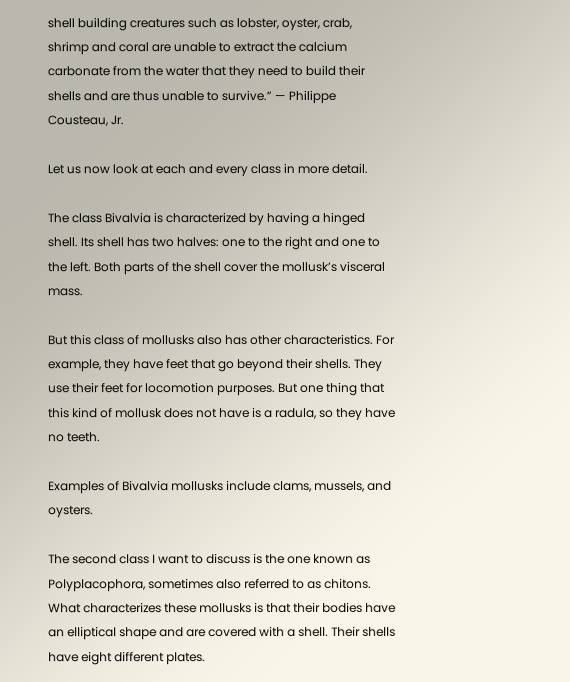shell building creatures such as lobster, oyster, crab, shrimp and coral are unable to extract the calcium carbonate from the water that they need to build their shells and are thus unable to survive.” — Philippe Cousteau, Jr.

Let us now look at each and every class in more detail.

The class Bivalvia is characterized by having a hinged shell. Its shell has two halves: one to the right and one to the left. Both parts of the shell cover the mollusk’s visceral mass.

But this class of mollusks also has other characteristics. For example, they have feet that go beyond their shells. They use their feet for locomotion purposes. But one thing that this kind of mollusk does not have is a radula, so they have no teeth.

Examples of Bivalvia mollusks include clams, mussels, and oysters.

The second class I want to discuss is the one known as Polyplacophora, sometimes also referred to as chitons. What characterizes these mollusks is that their bodies have an elliptical shape and are covered with a shell. Their shells have eight different plates.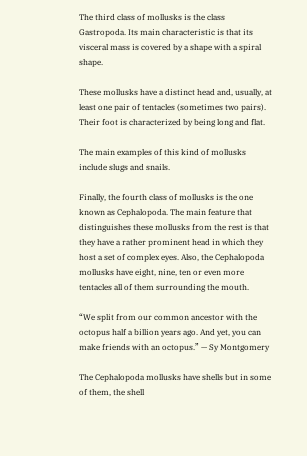The third class of mollusks is the class Gastropoda. Its main characteristic is that its visceral mass is covered by a shape with a spiral shape.

These mollusks have a distinct head and, usually, at least one pair of tentacles (sometimes two pairs). Their foot is characterized by being long and flat.

The main examples of this kind of mollusks include slugs and snails.

Finally, the fourth class of mollusks is the one known as Cephalopoda. The main feature that distinguishes these mollusks from the rest is that they have a rather prominent head in which they host a set of complex eyes. Also, the Cephalopoda mollusks have eight, nine, ten or even more tentacles all of them surrounding the mouth.

“We split from our common ancestor with the octopus half a billion years ago. And yet, you can make friends with an octopus.” — Sy Montgomery

The Cephalopoda mollusks have shells but in some of them, the shell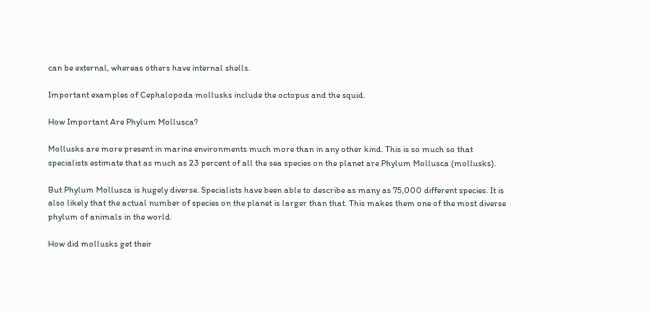can be external, whereas others have internal shells.

Important examples of Cephalopoda mollusks include the octopus and the squid.

How Important Are Phylum Mollusca?

Mollusks are more present in marine environments much more than in any other kind. This is so much so that specialists estimate that as much as 23 percent of all the sea species on the planet are Phylum Mollusca (mollusks).

But Phylum Mollusca is hugely diverse. Specialists have been able to describe as many as 75,000 different species. It is also likely that the actual number of species on the planet is larger than that. This makes them one of the most diverse phylum of animals in the world.

How did mollusks get their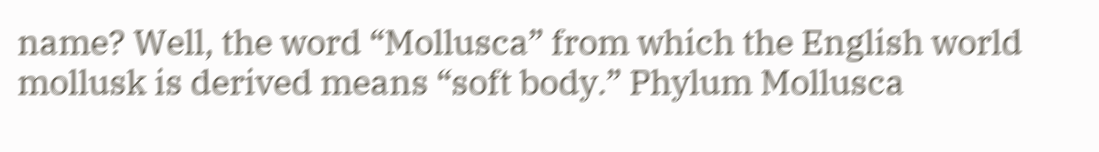name? Well, the word “Mollusca” from which the English world mollusk is derived means “soft body.” Phylum Mollusca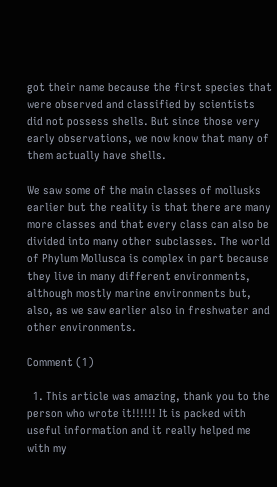got their name because the first species that were observed and classified by scientists did not possess shells. But since those very early observations, we now know that many of them actually have shells.

We saw some of the main classes of mollusks earlier but the reality is that there are many more classes and that every class can also be divided into many other subclasses. The world of Phylum Mollusca is complex in part because they live in many different environments, although mostly marine environments but, also, as we saw earlier also in freshwater and other environments.

Comment (1)

  1. This article was amazing, thank you to the person who wrote it!!!!!! It is packed with useful information and it really helped me with my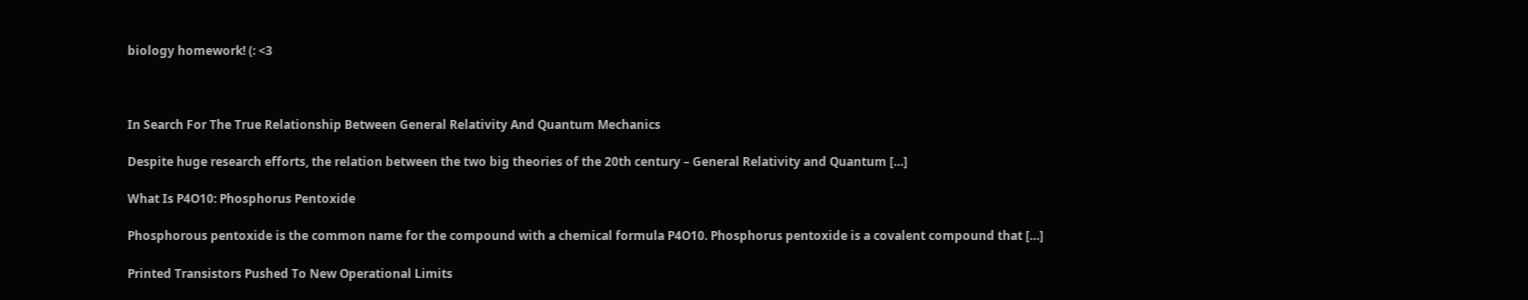biology homework! (: <3



In Search For The True Relationship Between General Relativity And Quantum Mechanics

Despite huge research efforts, the relation between the two big theories of the 20th century – General Relativity and Quantum […]

What Is P4O10: Phosphorus Pentoxide

Phosphorous pentoxide is the common name for the compound with a chemical formula P4O10. Phosphorus pentoxide is a covalent compound that […]

Printed Transistors Pushed To New Operational Limits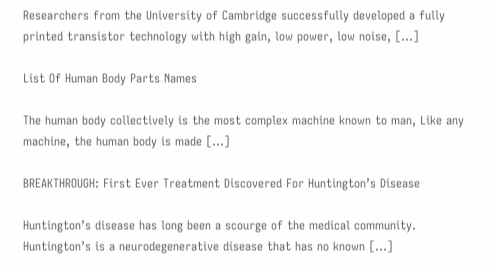Researchers from the University of Cambridge successfully developed a fully printed transistor technology with high gain, low power, low noise, […]

List Of Human Body Parts Names

The human body collectively is the most complex machine known to man, Like any machine, the human body is made […]

BREAKTHROUGH: First Ever Treatment Discovered For Huntington’s Disease

Huntington’s disease has long been a scourge of the medical community. Huntington’s is a neurodegenerative disease that has no known […]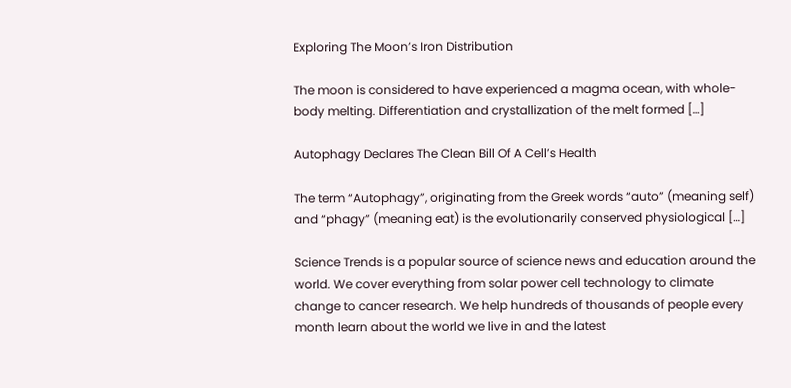Exploring The Moon’s Iron Distribution

The moon is considered to have experienced a magma ocean, with whole-body melting. Differentiation and crystallization of the melt formed […]

Autophagy Declares The Clean Bill Of A Cell’s Health

The term “Autophagy”, originating from the Greek words “auto” (meaning self) and “phagy” (meaning eat) is the evolutionarily conserved physiological […]

Science Trends is a popular source of science news and education around the world. We cover everything from solar power cell technology to climate change to cancer research. We help hundreds of thousands of people every month learn about the world we live in and the latest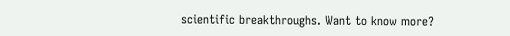scientific breakthroughs. Want to know more?